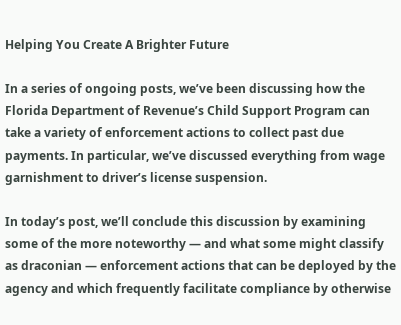Helping You Create A Brighter Future

In a series of ongoing posts, we’ve been discussing how the Florida Department of Revenue’s Child Support Program can take a variety of enforcement actions to collect past due payments. In particular, we’ve discussed everything from wage garnishment to driver’s license suspension.

In today’s post, we’ll conclude this discussion by examining some of the more noteworthy — and what some might classify as draconian — enforcement actions that can be deployed by the agency and which frequently facilitate compliance by otherwise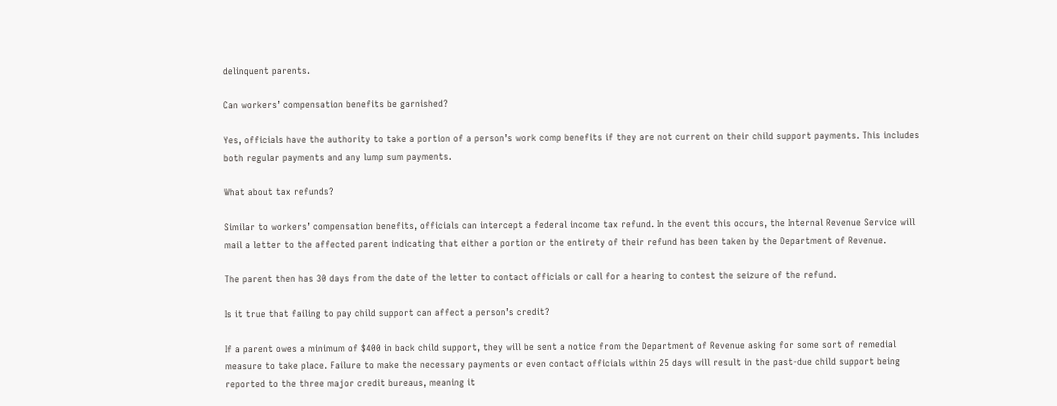delinquent parents.

Can workers’ compensation benefits be garnished?

Yes, officials have the authority to take a portion of a person’s work comp benefits if they are not current on their child support payments. This includes both regular payments and any lump sum payments.

What about tax refunds?

Similar to workers’ compensation benefits, officials can intercept a federal income tax refund. In the event this occurs, the Internal Revenue Service will mail a letter to the affected parent indicating that either a portion or the entirety of their refund has been taken by the Department of Revenue.

The parent then has 30 days from the date of the letter to contact officials or call for a hearing to contest the seizure of the refund.

Is it true that failing to pay child support can affect a person’s credit?

If a parent owes a minimum of $400 in back child support, they will be sent a notice from the Department of Revenue asking for some sort of remedial measure to take place. Failure to make the necessary payments or even contact officials within 25 days will result in the past-due child support being reported to the three major credit bureaus, meaning it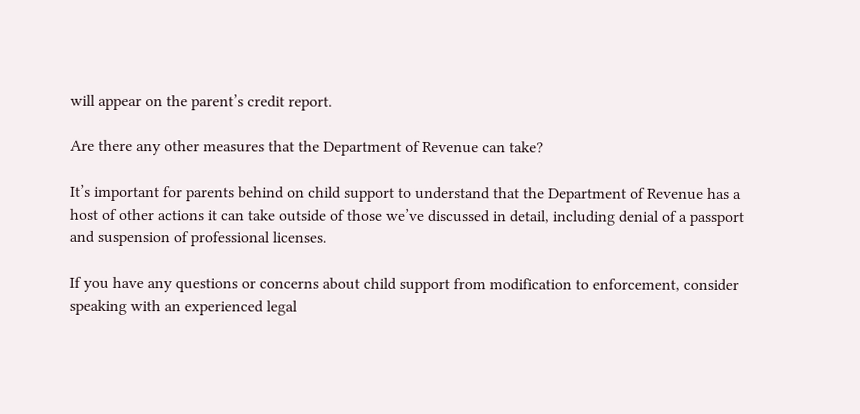will appear on the parent’s credit report.

Are there any other measures that the Department of Revenue can take?

It’s important for parents behind on child support to understand that the Department of Revenue has a host of other actions it can take outside of those we’ve discussed in detail, including denial of a passport and suspension of professional licenses.

If you have any questions or concerns about child support from modification to enforcement, consider speaking with an experienced legal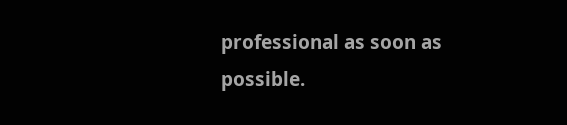professional as soon as possible.